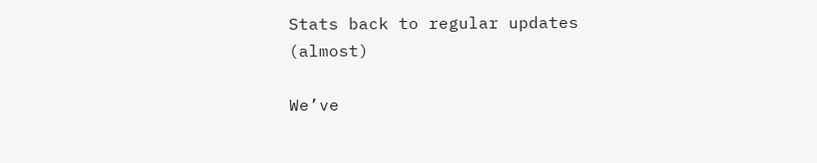Stats back to regular updates (almost)

We’ve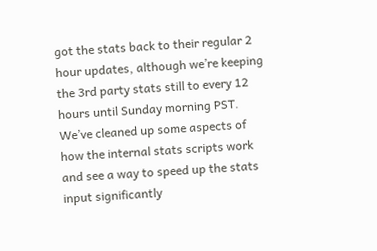got the stats back to their regular 2 hour updates, although we’re keeping the 3rd party stats still to every 12 hours until Sunday morning PST.  We’ve cleaned up some aspects of how the internal stats scripts work and see a way to speed up the stats input significantly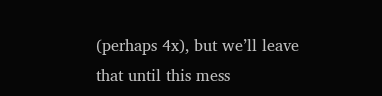(perhaps 4x), but we’ll leave that until this mess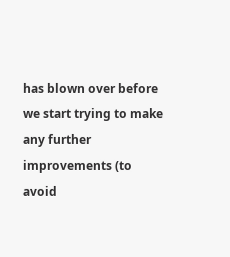has blown over before we start trying to make any further improvements (to avoid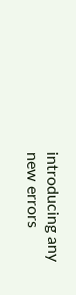introducing any new errors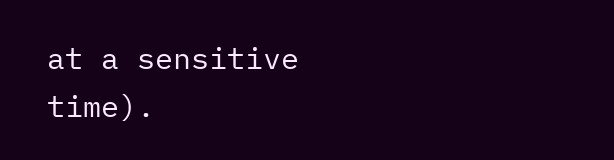at a sensitive time).